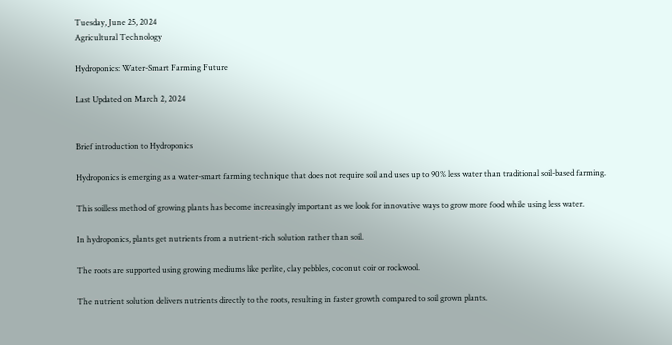Tuesday, June 25, 2024
Agricultural Technology

Hydroponics: Water-Smart Farming Future

Last Updated on March 2, 2024


Brief introduction to Hydroponics

Hydroponics is emerging as a water-smart farming technique that does not require soil and uses up to 90% less water than traditional soil-based farming.

This soilless method of growing plants has become increasingly important as we look for innovative ways to grow more food while using less water.

In hydroponics, plants get nutrients from a nutrient-rich solution rather than soil.

The roots are supported using growing mediums like perlite, clay pebbles, coconut coir or rockwool.

The nutrient solution delivers nutrients directly to the roots, resulting in faster growth compared to soil grown plants.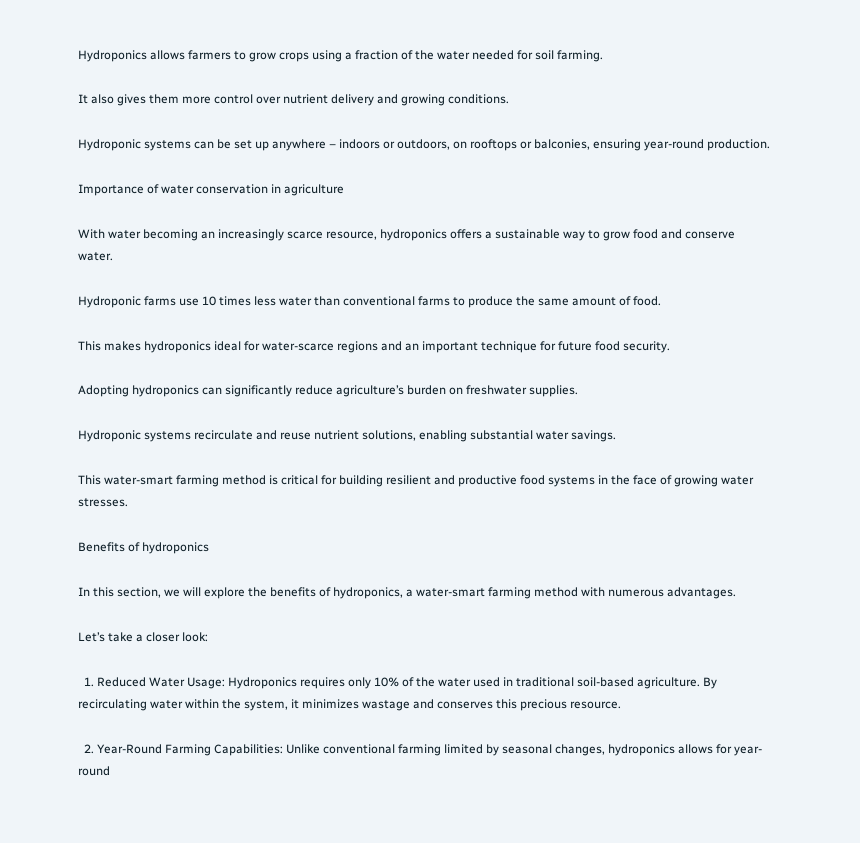Hydroponics allows farmers to grow crops using a fraction of the water needed for soil farming.

It also gives them more control over nutrient delivery and growing conditions.

Hydroponic systems can be set up anywhere – indoors or outdoors, on rooftops or balconies, ensuring year-round production.

Importance of water conservation in agriculture

With water becoming an increasingly scarce resource, hydroponics offers a sustainable way to grow food and conserve water.

Hydroponic farms use 10 times less water than conventional farms to produce the same amount of food.

This makes hydroponics ideal for water-scarce regions and an important technique for future food security.

Adopting hydroponics can significantly reduce agriculture’s burden on freshwater supplies.

Hydroponic systems recirculate and reuse nutrient solutions, enabling substantial water savings.

This water-smart farming method is critical for building resilient and productive food systems in the face of growing water stresses.

Benefits of hydroponics

In this section, we will explore the benefits of hydroponics, a water-smart farming method with numerous advantages.

Let’s take a closer look:

  1. Reduced Water Usage: Hydroponics requires only 10% of the water used in traditional soil-based agriculture. By recirculating water within the system, it minimizes wastage and conserves this precious resource.

  2. Year-Round Farming Capabilities: Unlike conventional farming limited by seasonal changes, hydroponics allows for year-round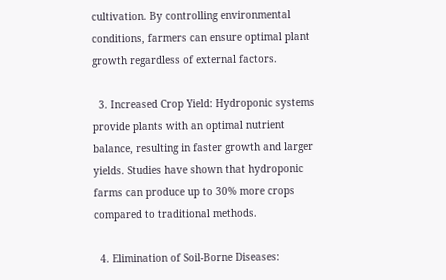cultivation. By controlling environmental conditions, farmers can ensure optimal plant growth regardless of external factors.

  3. Increased Crop Yield: Hydroponic systems provide plants with an optimal nutrient balance, resulting in faster growth and larger yields. Studies have shown that hydroponic farms can produce up to 30% more crops compared to traditional methods.

  4. Elimination of Soil-Borne Diseases: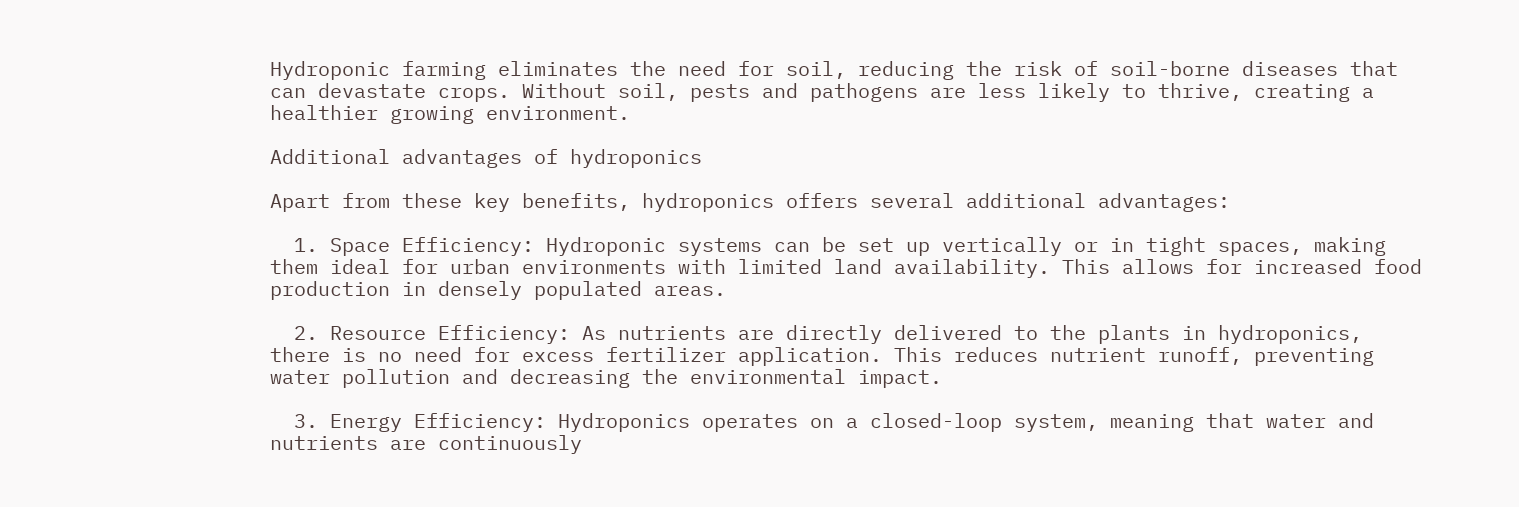Hydroponic farming eliminates the need for soil, reducing the risk of soil-borne diseases that can devastate crops. Without soil, pests and pathogens are less likely to thrive, creating a healthier growing environment.

Additional advantages of hydroponics

Apart from these key benefits, hydroponics offers several additional advantages:

  1. Space Efficiency: Hydroponic systems can be set up vertically or in tight spaces, making them ideal for urban environments with limited land availability. This allows for increased food production in densely populated areas.

  2. Resource Efficiency: As nutrients are directly delivered to the plants in hydroponics, there is no need for excess fertilizer application. This reduces nutrient runoff, preventing water pollution and decreasing the environmental impact.

  3. Energy Efficiency: Hydroponics operates on a closed-loop system, meaning that water and nutrients are continuously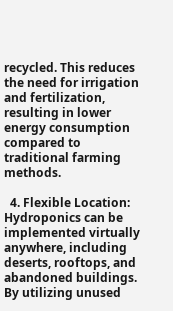recycled. This reduces the need for irrigation and fertilization, resulting in lower energy consumption compared to traditional farming methods.

  4. Flexible Location: Hydroponics can be implemented virtually anywhere, including deserts, rooftops, and abandoned buildings. By utilizing unused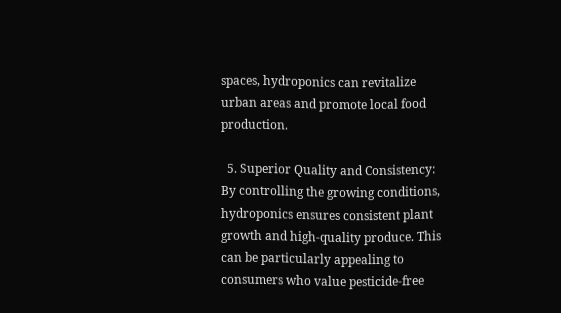spaces, hydroponics can revitalize urban areas and promote local food production.

  5. Superior Quality and Consistency: By controlling the growing conditions, hydroponics ensures consistent plant growth and high-quality produce. This can be particularly appealing to consumers who value pesticide-free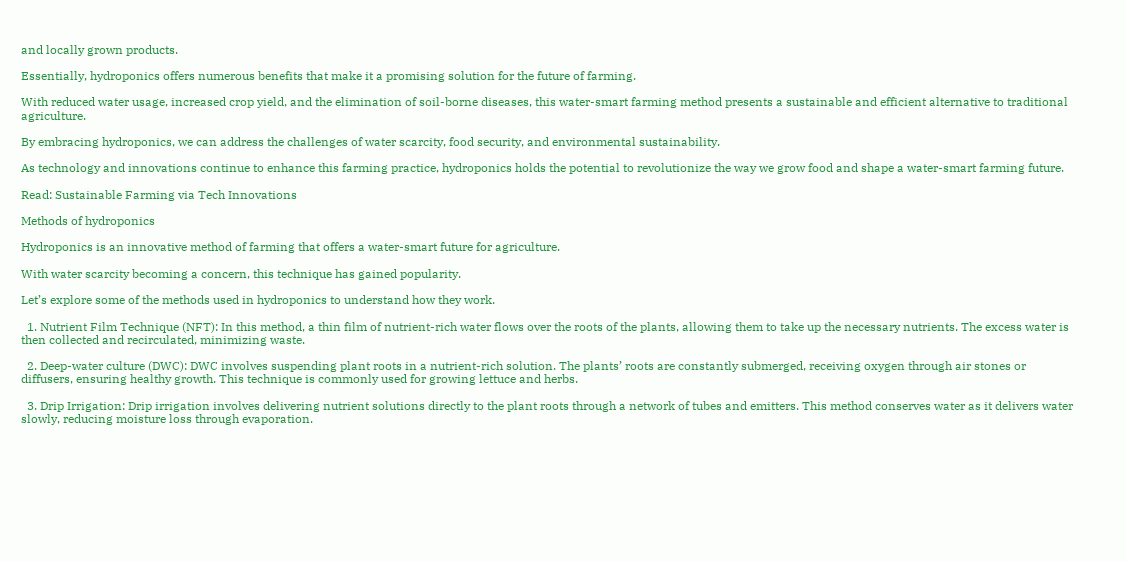and locally grown products.

Essentially, hydroponics offers numerous benefits that make it a promising solution for the future of farming.

With reduced water usage, increased crop yield, and the elimination of soil-borne diseases, this water-smart farming method presents a sustainable and efficient alternative to traditional agriculture.

By embracing hydroponics, we can address the challenges of water scarcity, food security, and environmental sustainability.

As technology and innovations continue to enhance this farming practice, hydroponics holds the potential to revolutionize the way we grow food and shape a water-smart farming future.

Read: Sustainable Farming via Tech Innovations

Methods of hydroponics

Hydroponics is an innovative method of farming that offers a water-smart future for agriculture.

With water scarcity becoming a concern, this technique has gained popularity.

Let’s explore some of the methods used in hydroponics to understand how they work.

  1. Nutrient Film Technique (NFT): In this method, a thin film of nutrient-rich water flows over the roots of the plants, allowing them to take up the necessary nutrients. The excess water is then collected and recirculated, minimizing waste.

  2. Deep-water culture (DWC): DWC involves suspending plant roots in a nutrient-rich solution. The plants’ roots are constantly submerged, receiving oxygen through air stones or diffusers, ensuring healthy growth. This technique is commonly used for growing lettuce and herbs.

  3. Drip Irrigation: Drip irrigation involves delivering nutrient solutions directly to the plant roots through a network of tubes and emitters. This method conserves water as it delivers water slowly, reducing moisture loss through evaporation.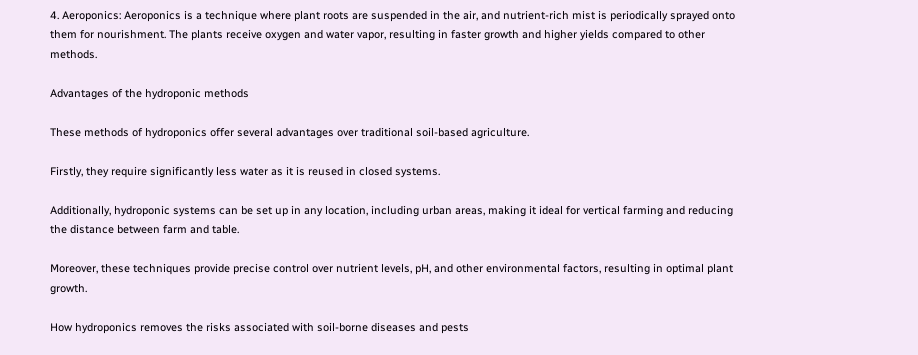4. Aeroponics: Aeroponics is a technique where plant roots are suspended in the air, and nutrient-rich mist is periodically sprayed onto them for nourishment. The plants receive oxygen and water vapor, resulting in faster growth and higher yields compared to other methods.

Advantages of the hydroponic methods

These methods of hydroponics offer several advantages over traditional soil-based agriculture.

Firstly, they require significantly less water as it is reused in closed systems.

Additionally, hydroponic systems can be set up in any location, including urban areas, making it ideal for vertical farming and reducing the distance between farm and table.

Moreover, these techniques provide precise control over nutrient levels, pH, and other environmental factors, resulting in optimal plant growth.

How hydroponics removes the risks associated with soil-borne diseases and pests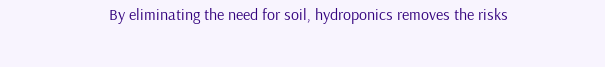By eliminating the need for soil, hydroponics removes the risks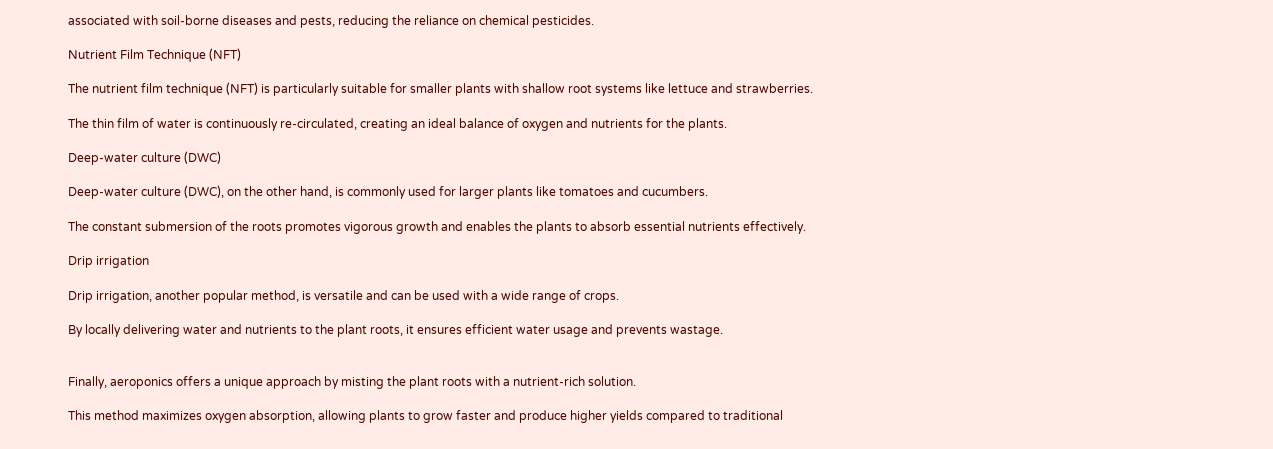associated with soil-borne diseases and pests, reducing the reliance on chemical pesticides.

Nutrient Film Technique (NFT)

The nutrient film technique (NFT) is particularly suitable for smaller plants with shallow root systems like lettuce and strawberries.

The thin film of water is continuously re-circulated, creating an ideal balance of oxygen and nutrients for the plants.

Deep-water culture (DWC)

Deep-water culture (DWC), on the other hand, is commonly used for larger plants like tomatoes and cucumbers.

The constant submersion of the roots promotes vigorous growth and enables the plants to absorb essential nutrients effectively.

Drip irrigation

Drip irrigation, another popular method, is versatile and can be used with a wide range of crops.

By locally delivering water and nutrients to the plant roots, it ensures efficient water usage and prevents wastage.


Finally, aeroponics offers a unique approach by misting the plant roots with a nutrient-rich solution.

This method maximizes oxygen absorption, allowing plants to grow faster and produce higher yields compared to traditional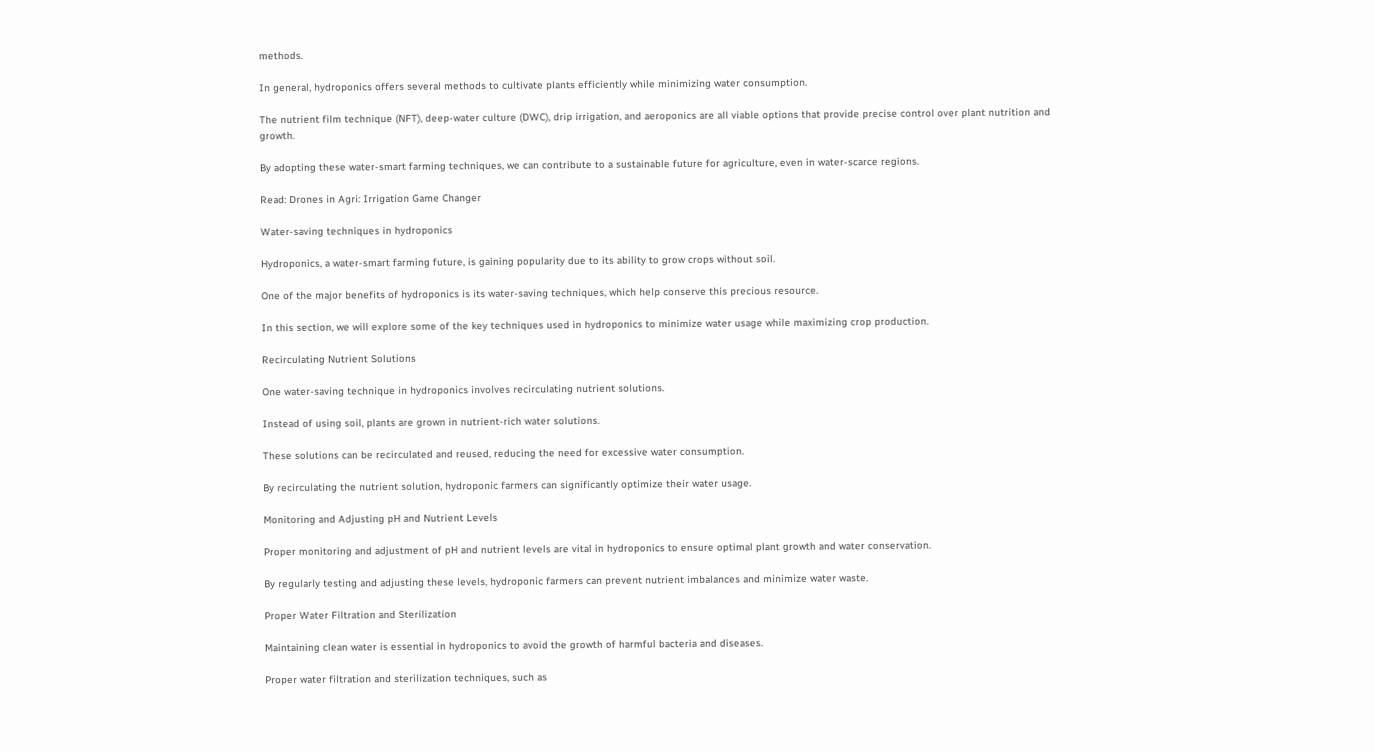methods.

In general, hydroponics offers several methods to cultivate plants efficiently while minimizing water consumption.

The nutrient film technique (NFT), deep-water culture (DWC), drip irrigation, and aeroponics are all viable options that provide precise control over plant nutrition and growth.

By adopting these water-smart farming techniques, we can contribute to a sustainable future for agriculture, even in water-scarce regions.

Read: Drones in Agri: Irrigation Game Changer

Water-saving techniques in hydroponics

Hydroponics, a water-smart farming future, is gaining popularity due to its ability to grow crops without soil.

One of the major benefits of hydroponics is its water-saving techniques, which help conserve this precious resource.

In this section, we will explore some of the key techniques used in hydroponics to minimize water usage while maximizing crop production.

Recirculating Nutrient Solutions

One water-saving technique in hydroponics involves recirculating nutrient solutions.

Instead of using soil, plants are grown in nutrient-rich water solutions.

These solutions can be recirculated and reused, reducing the need for excessive water consumption.

By recirculating the nutrient solution, hydroponic farmers can significantly optimize their water usage.

Monitoring and Adjusting pH and Nutrient Levels

Proper monitoring and adjustment of pH and nutrient levels are vital in hydroponics to ensure optimal plant growth and water conservation.

By regularly testing and adjusting these levels, hydroponic farmers can prevent nutrient imbalances and minimize water waste.

Proper Water Filtration and Sterilization

Maintaining clean water is essential in hydroponics to avoid the growth of harmful bacteria and diseases.

Proper water filtration and sterilization techniques, such as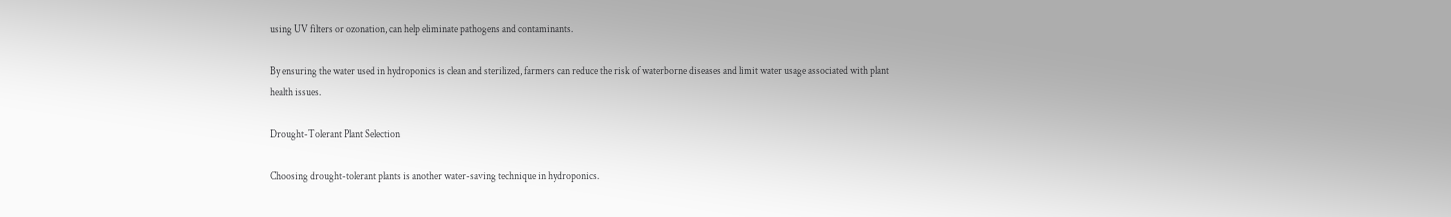using UV filters or ozonation, can help eliminate pathogens and contaminants.

By ensuring the water used in hydroponics is clean and sterilized, farmers can reduce the risk of waterborne diseases and limit water usage associated with plant health issues.

Drought-Tolerant Plant Selection

Choosing drought-tolerant plants is another water-saving technique in hydroponics.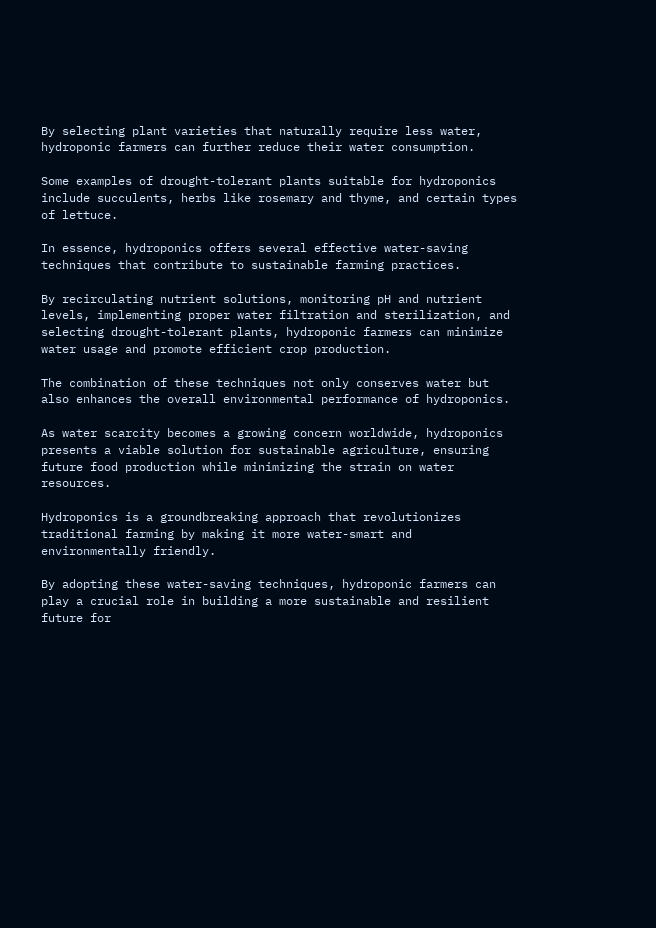By selecting plant varieties that naturally require less water, hydroponic farmers can further reduce their water consumption.

Some examples of drought-tolerant plants suitable for hydroponics include succulents, herbs like rosemary and thyme, and certain types of lettuce.

In essence, hydroponics offers several effective water-saving techniques that contribute to sustainable farming practices.

By recirculating nutrient solutions, monitoring pH and nutrient levels, implementing proper water filtration and sterilization, and selecting drought-tolerant plants, hydroponic farmers can minimize water usage and promote efficient crop production.

The combination of these techniques not only conserves water but also enhances the overall environmental performance of hydroponics.

As water scarcity becomes a growing concern worldwide, hydroponics presents a viable solution for sustainable agriculture, ensuring future food production while minimizing the strain on water resources.

Hydroponics is a groundbreaking approach that revolutionizes traditional farming by making it more water-smart and environmentally friendly.

By adopting these water-saving techniques, hydroponic farmers can play a crucial role in building a more sustainable and resilient future for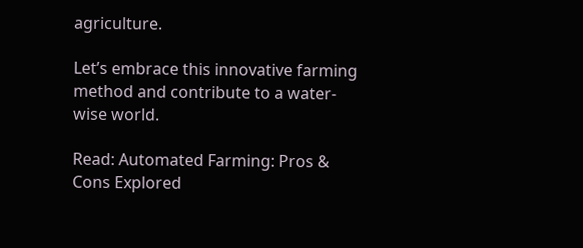agriculture.

Let’s embrace this innovative farming method and contribute to a water-wise world.

Read: Automated Farming: Pros & Cons Explored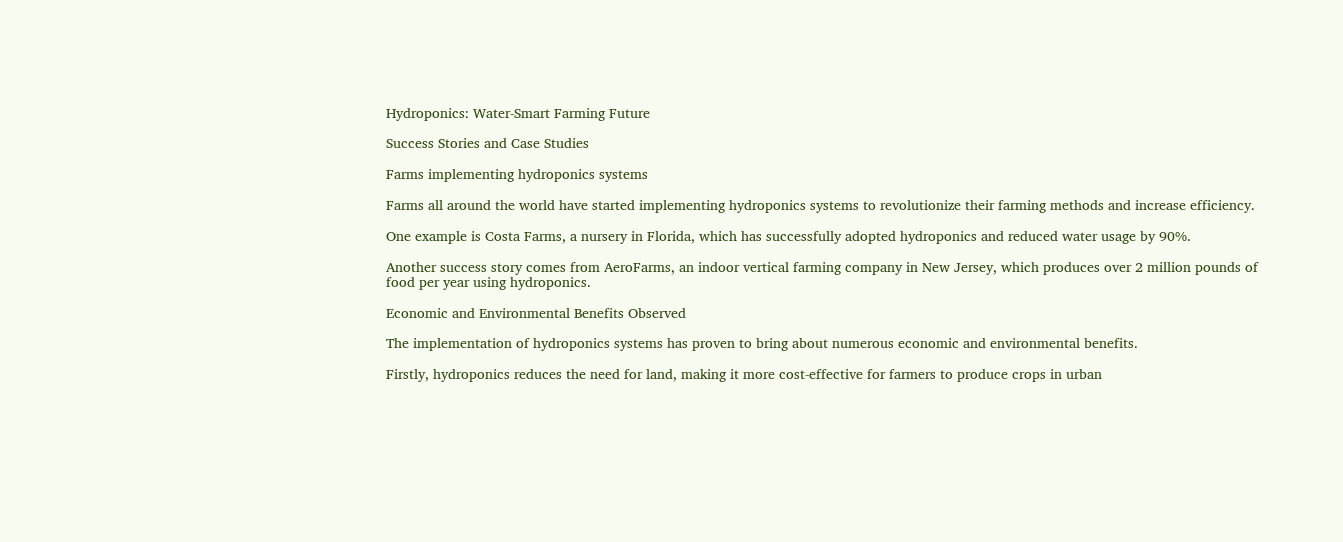Hydroponics: Water-Smart Farming Future

Success Stories and Case Studies

Farms implementing hydroponics systems

Farms all around the world have started implementing hydroponics systems to revolutionize their farming methods and increase efficiency.

One example is Costa Farms, a nursery in Florida, which has successfully adopted hydroponics and reduced water usage by 90%.

Another success story comes from AeroFarms, an indoor vertical farming company in New Jersey, which produces over 2 million pounds of food per year using hydroponics.

Economic and Environmental Benefits Observed

The implementation of hydroponics systems has proven to bring about numerous economic and environmental benefits.

Firstly, hydroponics reduces the need for land, making it more cost-effective for farmers to produce crops in urban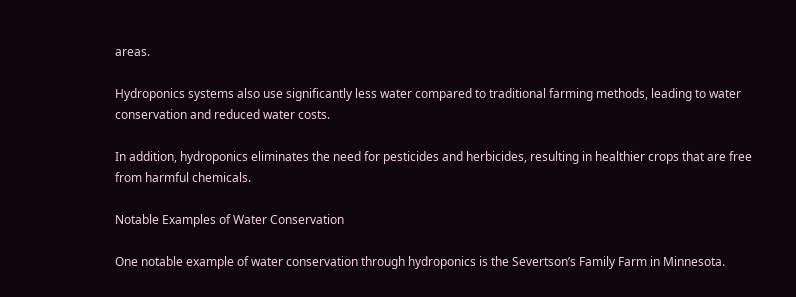areas.

Hydroponics systems also use significantly less water compared to traditional farming methods, leading to water conservation and reduced water costs.

In addition, hydroponics eliminates the need for pesticides and herbicides, resulting in healthier crops that are free from harmful chemicals.

Notable Examples of Water Conservation

One notable example of water conservation through hydroponics is the Severtson’s Family Farm in Minnesota.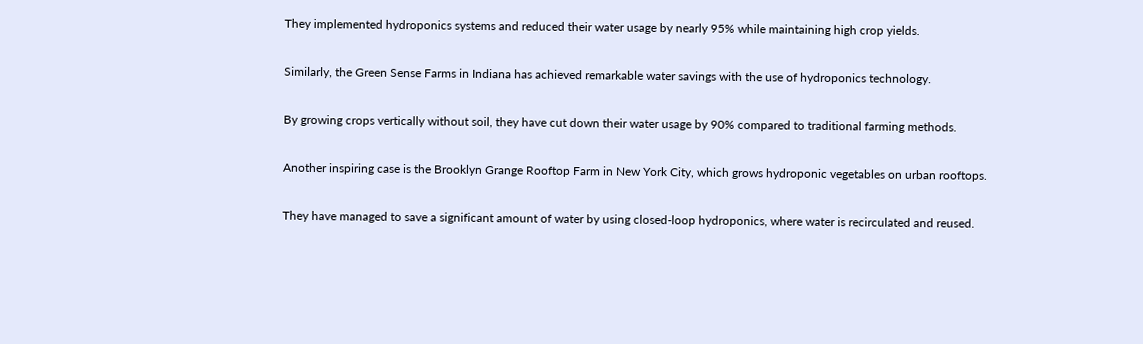They implemented hydroponics systems and reduced their water usage by nearly 95% while maintaining high crop yields.

Similarly, the Green Sense Farms in Indiana has achieved remarkable water savings with the use of hydroponics technology.

By growing crops vertically without soil, they have cut down their water usage by 90% compared to traditional farming methods.

Another inspiring case is the Brooklyn Grange Rooftop Farm in New York City, which grows hydroponic vegetables on urban rooftops.

They have managed to save a significant amount of water by using closed-loop hydroponics, where water is recirculated and reused.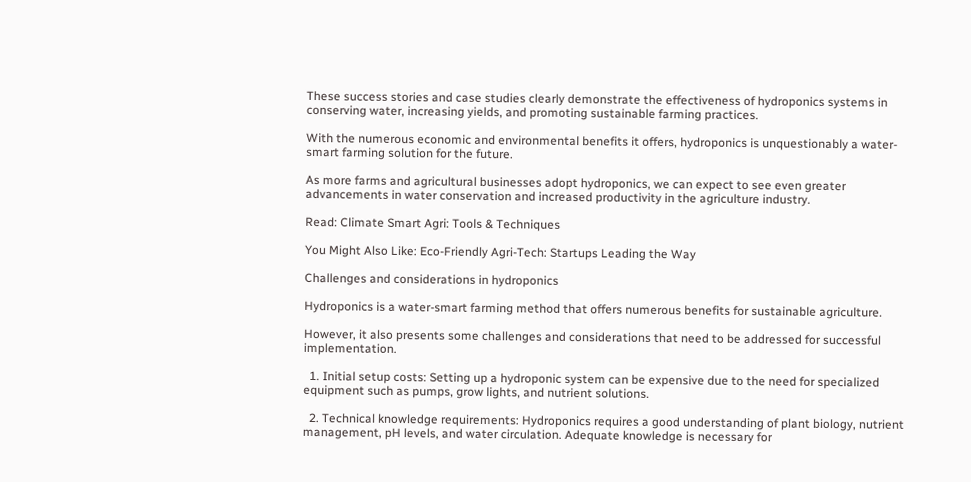These success stories and case studies clearly demonstrate the effectiveness of hydroponics systems in conserving water, increasing yields, and promoting sustainable farming practices.

With the numerous economic and environmental benefits it offers, hydroponics is unquestionably a water-smart farming solution for the future.

As more farms and agricultural businesses adopt hydroponics, we can expect to see even greater advancements in water conservation and increased productivity in the agriculture industry.

Read: Climate Smart Agri: Tools & Techniques

You Might Also Like: Eco-Friendly Agri-Tech: Startups Leading the Way

Challenges and considerations in hydroponics

Hydroponics is a water-smart farming method that offers numerous benefits for sustainable agriculture.

However, it also presents some challenges and considerations that need to be addressed for successful implementation.

  1. Initial setup costs: Setting up a hydroponic system can be expensive due to the need for specialized equipment such as pumps, grow lights, and nutrient solutions.

  2. Technical knowledge requirements: Hydroponics requires a good understanding of plant biology, nutrient management, pH levels, and water circulation. Adequate knowledge is necessary for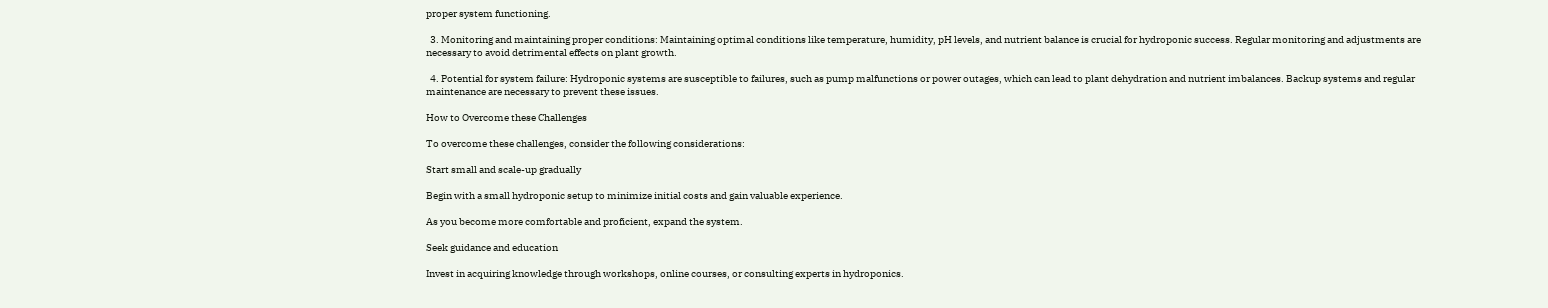proper system functioning.

  3. Monitoring and maintaining proper conditions: Maintaining optimal conditions like temperature, humidity, pH levels, and nutrient balance is crucial for hydroponic success. Regular monitoring and adjustments are necessary to avoid detrimental effects on plant growth.

  4. Potential for system failure: Hydroponic systems are susceptible to failures, such as pump malfunctions or power outages, which can lead to plant dehydration and nutrient imbalances. Backup systems and regular maintenance are necessary to prevent these issues.

How to Overcome these Challenges

To overcome these challenges, consider the following considerations:

Start small and scale-up gradually

Begin with a small hydroponic setup to minimize initial costs and gain valuable experience.

As you become more comfortable and proficient, expand the system.

Seek guidance and education

Invest in acquiring knowledge through workshops, online courses, or consulting experts in hydroponics.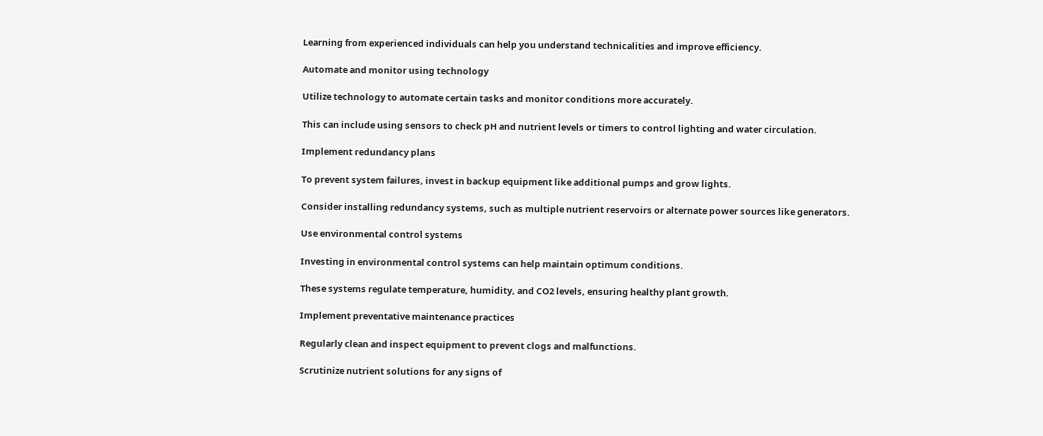Learning from experienced individuals can help you understand technicalities and improve efficiency.

Automate and monitor using technology

Utilize technology to automate certain tasks and monitor conditions more accurately.

This can include using sensors to check pH and nutrient levels or timers to control lighting and water circulation.

Implement redundancy plans

To prevent system failures, invest in backup equipment like additional pumps and grow lights.

Consider installing redundancy systems, such as multiple nutrient reservoirs or alternate power sources like generators.

Use environmental control systems

Investing in environmental control systems can help maintain optimum conditions.

These systems regulate temperature, humidity, and CO2 levels, ensuring healthy plant growth.

Implement preventative maintenance practices

Regularly clean and inspect equipment to prevent clogs and malfunctions.

Scrutinize nutrient solutions for any signs of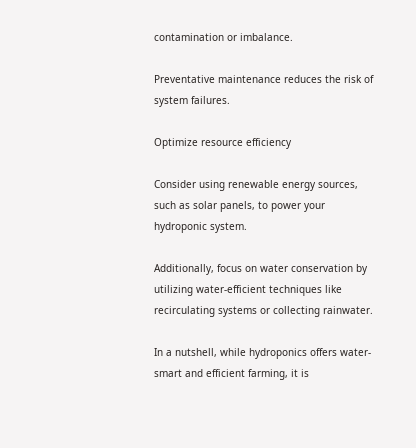contamination or imbalance.

Preventative maintenance reduces the risk of system failures.

Optimize resource efficiency

Consider using renewable energy sources, such as solar panels, to power your hydroponic system.

Additionally, focus on water conservation by utilizing water-efficient techniques like recirculating systems or collecting rainwater.

In a nutshell, while hydroponics offers water-smart and efficient farming, it is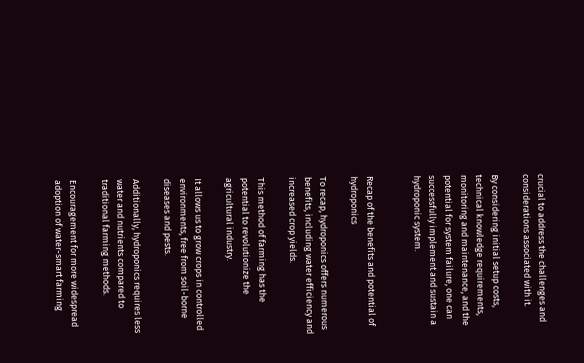crucial to address the challenges and considerations associated with it.

By considering initial setup costs, technical knowledge requirements, monitoring and maintenance, and the potential for system failure, one can successfully implement and sustain a hydroponic system.


Recap of the benefits and potential of hydroponics

To recap, hydroponics offers numerous benefits, including water efficiency and increased crop yields.

This method of farming has the potential to revolutionize the agricultural industry.

It allows us to grow crops in controlled environments, free from soil-borne diseases and pests.

Additionally, hydroponics requires less water and nutrients compared to traditional farming methods.

Encouragement for more widespread adoption of water-smart farming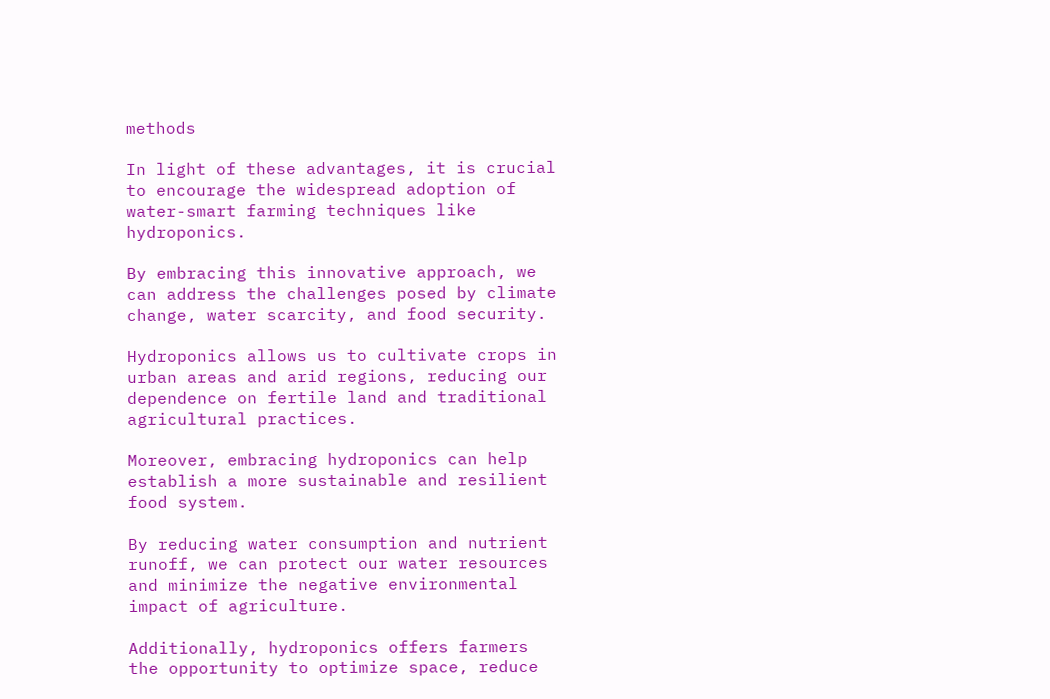methods

In light of these advantages, it is crucial to encourage the widespread adoption of water-smart farming techniques like hydroponics.

By embracing this innovative approach, we can address the challenges posed by climate change, water scarcity, and food security.

Hydroponics allows us to cultivate crops in urban areas and arid regions, reducing our dependence on fertile land and traditional agricultural practices.

Moreover, embracing hydroponics can help establish a more sustainable and resilient food system.

By reducing water consumption and nutrient runoff, we can protect our water resources and minimize the negative environmental impact of agriculture.

Additionally, hydroponics offers farmers the opportunity to optimize space, reduce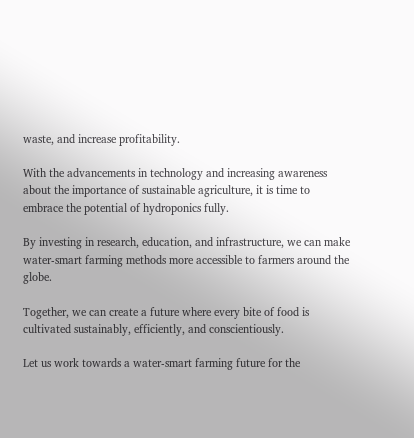waste, and increase profitability.

With the advancements in technology and increasing awareness about the importance of sustainable agriculture, it is time to embrace the potential of hydroponics fully.

By investing in research, education, and infrastructure, we can make water-smart farming methods more accessible to farmers around the globe.

Together, we can create a future where every bite of food is cultivated sustainably, efficiently, and conscientiously.

Let us work towards a water-smart farming future for the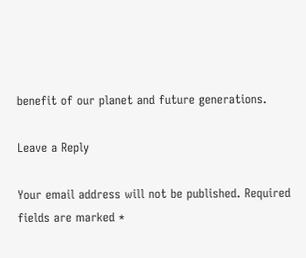benefit of our planet and future generations.

Leave a Reply

Your email address will not be published. Required fields are marked *